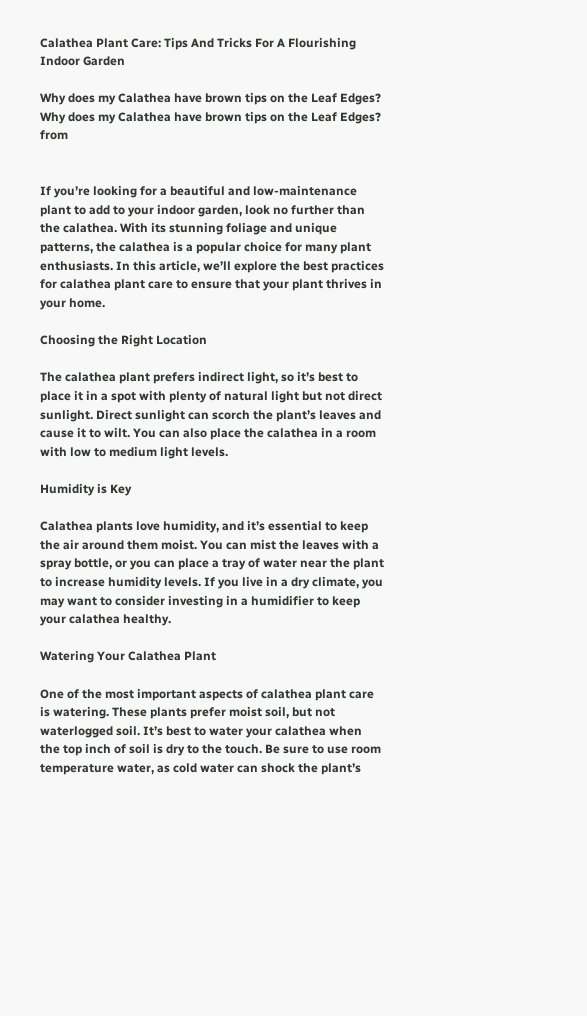Calathea Plant Care: Tips And Tricks For A Flourishing Indoor Garden

Why does my Calathea have brown tips on the Leaf Edges?
Why does my Calathea have brown tips on the Leaf Edges? from


If you’re looking for a beautiful and low-maintenance plant to add to your indoor garden, look no further than the calathea. With its stunning foliage and unique patterns, the calathea is a popular choice for many plant enthusiasts. In this article, we’ll explore the best practices for calathea plant care to ensure that your plant thrives in your home.

Choosing the Right Location

The calathea plant prefers indirect light, so it’s best to place it in a spot with plenty of natural light but not direct sunlight. Direct sunlight can scorch the plant’s leaves and cause it to wilt. You can also place the calathea in a room with low to medium light levels.

Humidity is Key

Calathea plants love humidity, and it’s essential to keep the air around them moist. You can mist the leaves with a spray bottle, or you can place a tray of water near the plant to increase humidity levels. If you live in a dry climate, you may want to consider investing in a humidifier to keep your calathea healthy.

Watering Your Calathea Plant

One of the most important aspects of calathea plant care is watering. These plants prefer moist soil, but not waterlogged soil. It’s best to water your calathea when the top inch of soil is dry to the touch. Be sure to use room temperature water, as cold water can shock the plant’s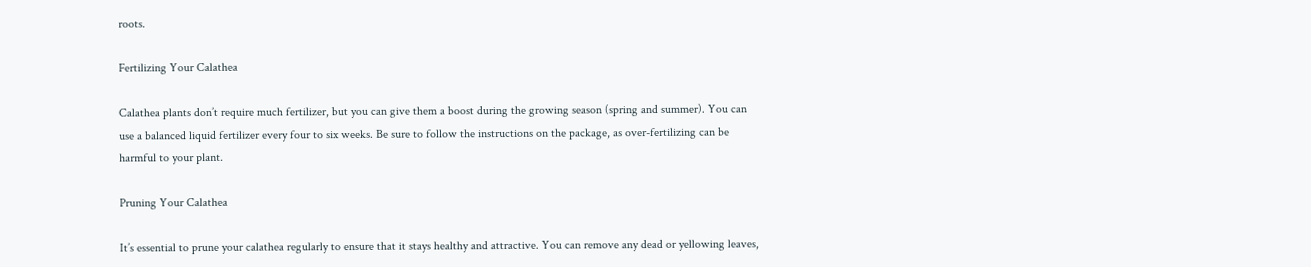roots.

Fertilizing Your Calathea

Calathea plants don’t require much fertilizer, but you can give them a boost during the growing season (spring and summer). You can use a balanced liquid fertilizer every four to six weeks. Be sure to follow the instructions on the package, as over-fertilizing can be harmful to your plant.

Pruning Your Calathea

It’s essential to prune your calathea regularly to ensure that it stays healthy and attractive. You can remove any dead or yellowing leaves,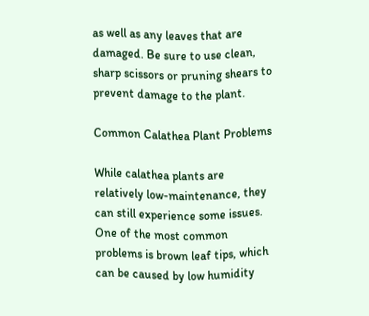as well as any leaves that are damaged. Be sure to use clean, sharp scissors or pruning shears to prevent damage to the plant.

Common Calathea Plant Problems

While calathea plants are relatively low-maintenance, they can still experience some issues. One of the most common problems is brown leaf tips, which can be caused by low humidity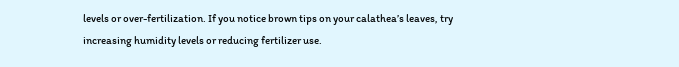levels or over-fertilization. If you notice brown tips on your calathea’s leaves, try increasing humidity levels or reducing fertilizer use.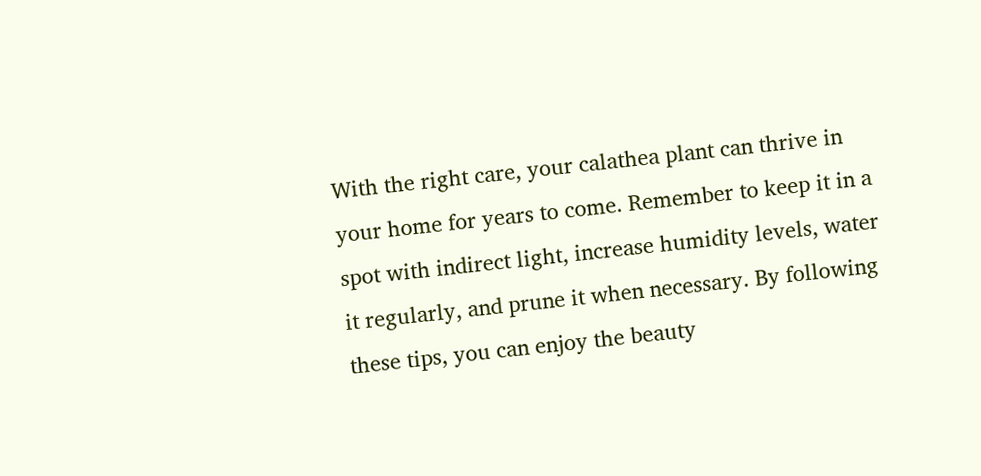With the right care, your calathea plant can thrive in your home for years to come. Remember to keep it in a spot with indirect light, increase humidity levels, water it regularly, and prune it when necessary. By following these tips, you can enjoy the beauty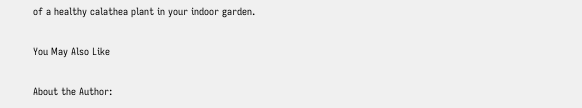of a healthy calathea plant in your indoor garden.

You May Also Like

About the Author: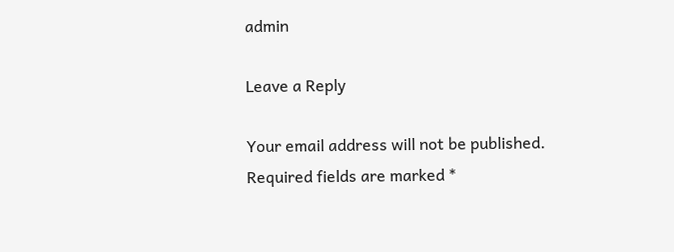admin

Leave a Reply

Your email address will not be published. Required fields are marked *